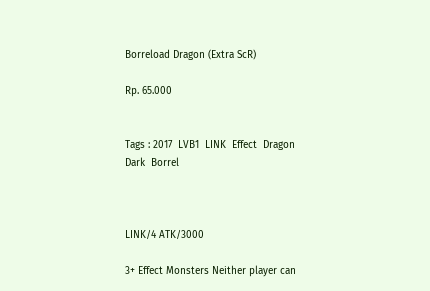Borreload Dragon (Extra ScR)

Rp. 65.000


Tags : 2017  LVB1  LINK  Effect  Dragon  Dark  Borrel



LINK/4 ATK/3000

3+ Effect Monsters Neither player can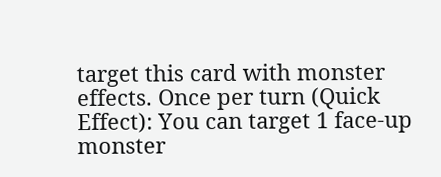target this card with monster effects. Once per turn (Quick Effect): You can target 1 face-up monster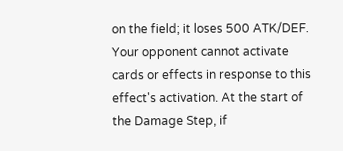on the field; it loses 500 ATK/DEF. Your opponent cannot activate cards or effects in response to this effect's activation. At the start of the Damage Step, if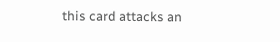this card attacks an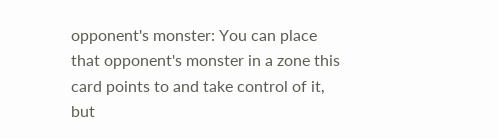opponent's monster: You can place that opponent's monster in a zone this card points to and take control of it, but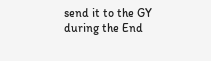send it to the GY during the End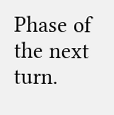Phase of the next turn.